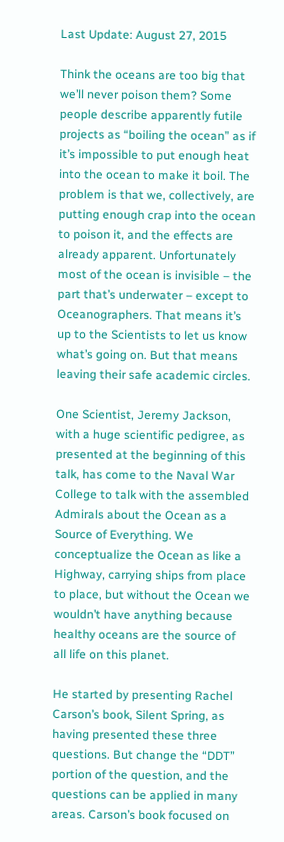Last Update: August 27, 2015

Think the oceans are too big that we’ll never poison them? Some people describe apparently futile projects as “boiling the ocean” as if it’s impossible to put enough heat into the ocean to make it boil. The problem is that we, collectively, are putting enough crap into the ocean to poison it, and the effects are already apparent. Unfortunately most of the ocean is invisible – the part that’s underwater – except to Oceanographers. That means it’s up to the Scientists to let us know what’s going on. But that means leaving their safe academic circles.

One Scientist, Jeremy Jackson, with a huge scientific pedigree, as presented at the beginning of this talk, has come to the Naval War College to talk with the assembled Admirals about the Ocean as a Source of Everything. We conceptualize the Ocean as like a Highway, carrying ships from place to place, but without the Ocean we wouldn’t have anything because healthy oceans are the source of all life on this planet.

He started by presenting Rachel Carson’s book, Silent Spring, as having presented these three questions. But change the “DDT” portion of the question, and the questions can be applied in many areas. Carson’s book focused on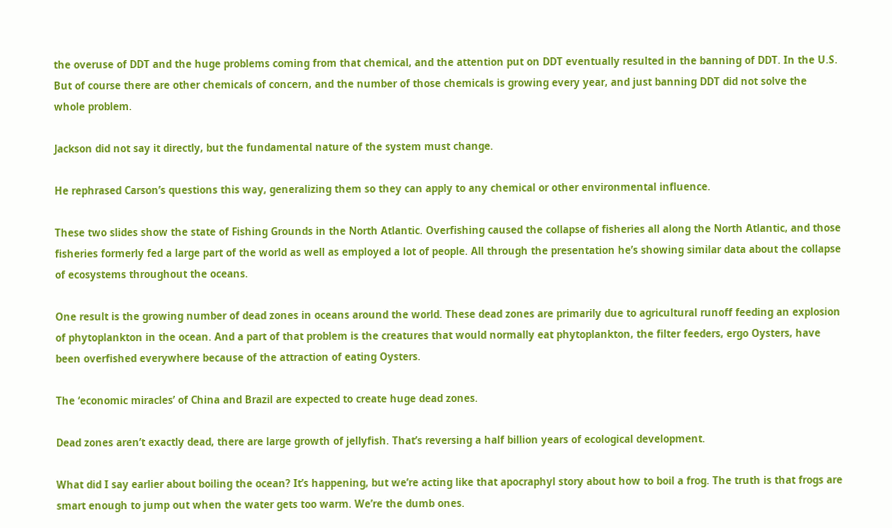the overuse of DDT and the huge problems coming from that chemical, and the attention put on DDT eventually resulted in the banning of DDT. In the U.S. But of course there are other chemicals of concern, and the number of those chemicals is growing every year, and just banning DDT did not solve the whole problem.

Jackson did not say it directly, but the fundamental nature of the system must change.

He rephrased Carson’s questions this way, generalizing them so they can apply to any chemical or other environmental influence.

These two slides show the state of Fishing Grounds in the North Atlantic. Overfishing caused the collapse of fisheries all along the North Atlantic, and those fisheries formerly fed a large part of the world as well as employed a lot of people. All through the presentation he’s showing similar data about the collapse of ecosystems throughout the oceans.

One result is the growing number of dead zones in oceans around the world. These dead zones are primarily due to agricultural runoff feeding an explosion of phytoplankton in the ocean. And a part of that problem is the creatures that would normally eat phytoplankton, the filter feeders, ergo Oysters, have been overfished everywhere because of the attraction of eating Oysters.

The ‘economic miracles’ of China and Brazil are expected to create huge dead zones.

Dead zones aren’t exactly dead, there are large growth of jellyfish. That’s reversing a half billion years of ecological development.

What did I say earlier about boiling the ocean? It’s happening, but we’re acting like that apocraphyl story about how to boil a frog. The truth is that frogs are smart enough to jump out when the water gets too warm. We’re the dumb ones.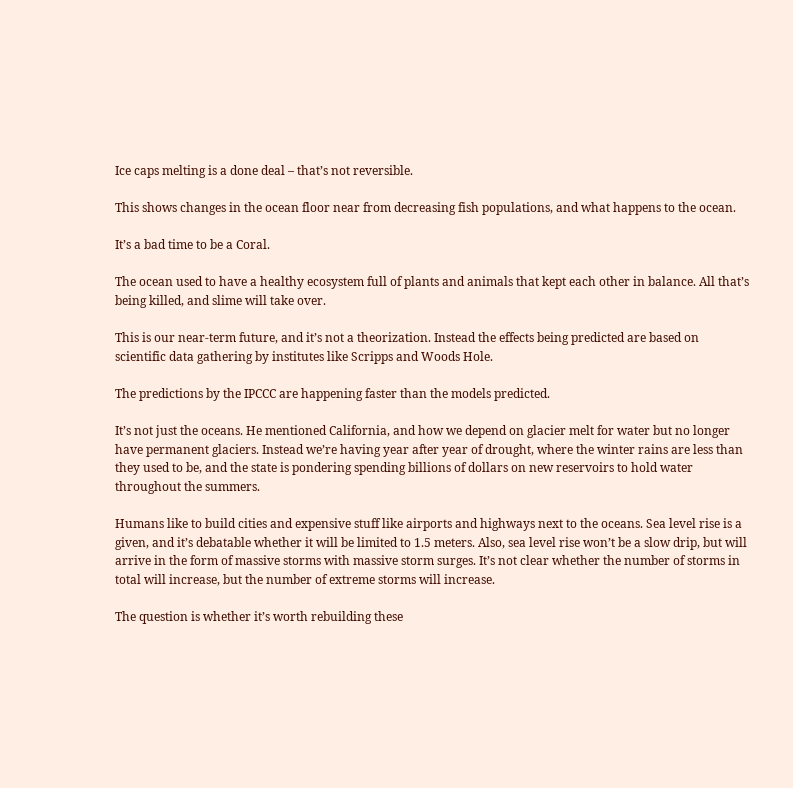Ice caps melting is a done deal – that’s not reversible.

This shows changes in the ocean floor near from decreasing fish populations, and what happens to the ocean.

It’s a bad time to be a Coral.

The ocean used to have a healthy ecosystem full of plants and animals that kept each other in balance. All that’s being killed, and slime will take over.

This is our near-term future, and it’s not a theorization. Instead the effects being predicted are based on scientific data gathering by institutes like Scripps and Woods Hole.

The predictions by the IPCCC are happening faster than the models predicted.

It’s not just the oceans. He mentioned California, and how we depend on glacier melt for water but no longer have permanent glaciers. Instead we’re having year after year of drought, where the winter rains are less than they used to be, and the state is pondering spending billions of dollars on new reservoirs to hold water throughout the summers.

Humans like to build cities and expensive stuff like airports and highways next to the oceans. Sea level rise is a given, and it’s debatable whether it will be limited to 1.5 meters. Also, sea level rise won’t be a slow drip, but will arrive in the form of massive storms with massive storm surges. It’s not clear whether the number of storms in total will increase, but the number of extreme storms will increase.

The question is whether it’s worth rebuilding these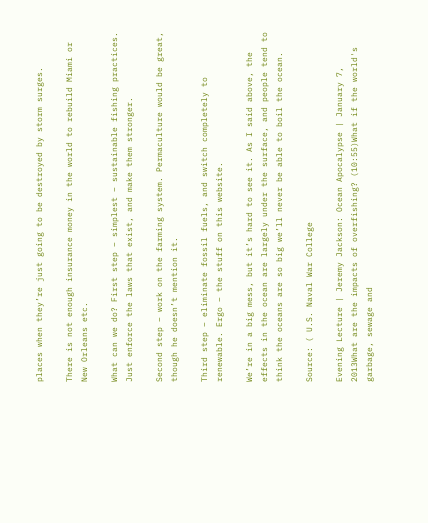places when they’re just going to be destroyed by storm surges.

There is not enough insurance money in the world to rebuild Miami or New Orleans etc.

What can we do? First step – simplest – sustainable fishing practices. Just enforce the laws that exist, and make them stronger.

Second step – work on the farming system. Permaculture would be great, though he doesn’t mention it.

Third step – eliminate fossil fuels, and switch completely to renewable. Ergo – the stuff on this website.

We’re in a big mess, but it’s hard to see it. As I said above, the effects in the ocean are largely under the surface, and people tend to think the oceans are so big we’ll never be able to boil the ocean.

Source: ( U.S. Naval War College

Evening Lecture | Jeremy Jackson: Ocean Apocalypse | January 7, 2013What are the impacts of overfishing? (10:55)What if the world's garbage, sewage and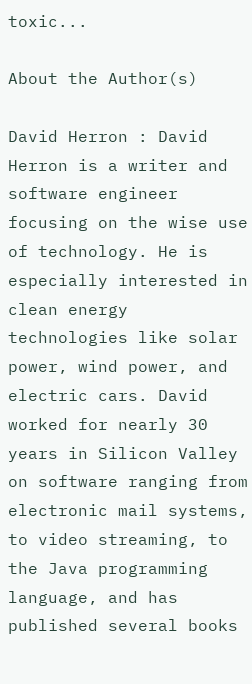toxic...

About the Author(s)

David Herron : David Herron is a writer and software engineer focusing on the wise use of technology. He is especially interested in clean energy technologies like solar power, wind power, and electric cars. David worked for nearly 30 years in Silicon Valley on software ranging from electronic mail systems, to video streaming, to the Java programming language, and has published several books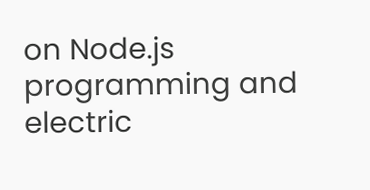on Node.js programming and electric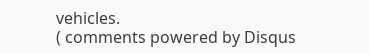vehicles.
( comments powered by Disqus